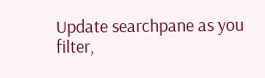Update searchpane as you filter,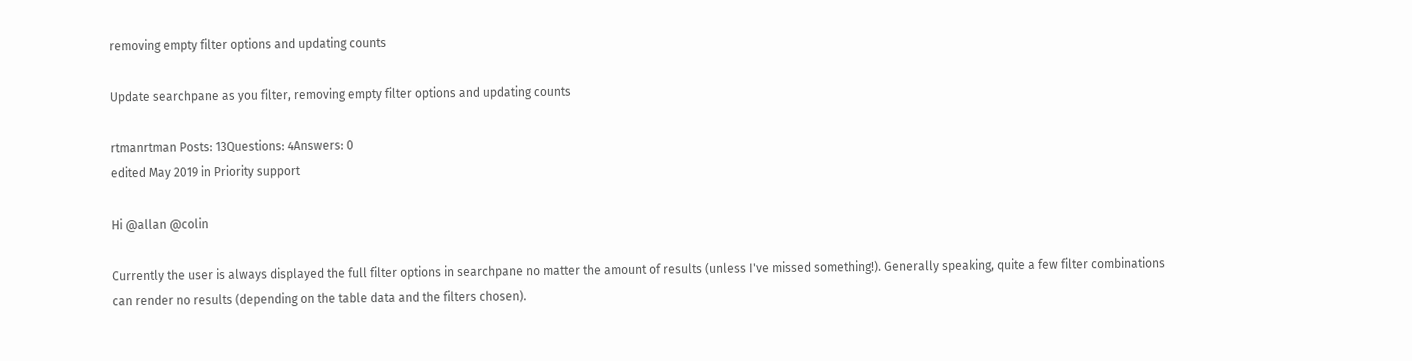removing empty filter options and updating counts

Update searchpane as you filter, removing empty filter options and updating counts

rtmanrtman Posts: 13Questions: 4Answers: 0
edited May 2019 in Priority support

Hi @allan @colin

Currently the user is always displayed the full filter options in searchpane no matter the amount of results (unless I've missed something!). Generally speaking, quite a few filter combinations can render no results (depending on the table data and the filters chosen).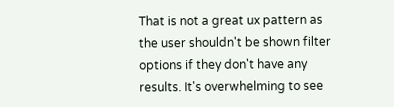That is not a great ux pattern as the user shouldn't be shown filter options if they don't have any results. It's overwhelming to see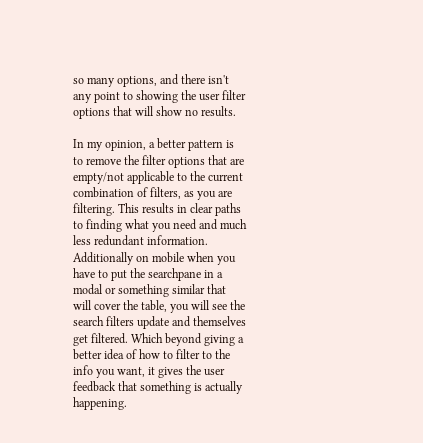so many options, and there isn't any point to showing the user filter options that will show no results.

In my opinion, a better pattern is to remove the filter options that are empty/not applicable to the current combination of filters, as you are filtering. This results in clear paths to finding what you need and much less redundant information. Additionally on mobile when you have to put the searchpane in a modal or something similar that will cover the table, you will see the search filters update and themselves get filtered. Which beyond giving a better idea of how to filter to the info you want, it gives the user feedback that something is actually happening.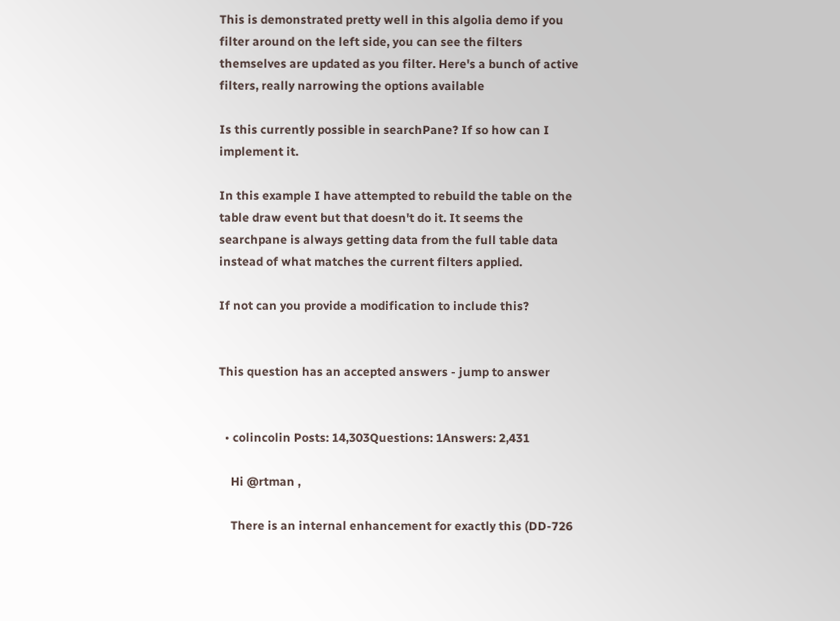This is demonstrated pretty well in this algolia demo if you filter around on the left side, you can see the filters themselves are updated as you filter. Here's a bunch of active filters, really narrowing the options available

Is this currently possible in searchPane? If so how can I implement it.

In this example I have attempted to rebuild the table on the table draw event but that doesn't do it. It seems the searchpane is always getting data from the full table data instead of what matches the current filters applied.

If not can you provide a modification to include this?


This question has an accepted answers - jump to answer


  • colincolin Posts: 14,303Questions: 1Answers: 2,431

    Hi @rtman ,

    There is an internal enhancement for exactly this (DD-726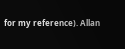for my reference). Allan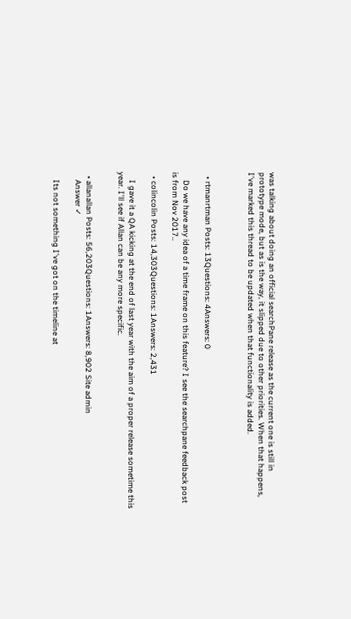was talking about doing an official searchPane release as the current one is still in prototype mode, but as is the way, it slipped due to other priorities. When that happens, I've marked this thread to be updated when that functionality is added.



  • rtmanrtman Posts: 13Questions: 4Answers: 0

    Do we have any idea of a time frame on this feature? I see the searchpane feedback post is from Nov 2017..

  • colincolin Posts: 14,303Questions: 1Answers: 2,431

    I gave it a QA kicking at the end of last year with the aim of a proper release sometime this year. I'll see if Allan can be any more specific.


  • allanallan Posts: 56,203Questions: 1Answers: 8,902 Site admin
    Answer ✓

    Its not something I've got on the timeline at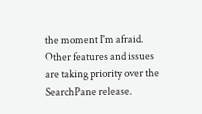the moment I'm afraid. Other features and issues are taking priority over the SearchPane release.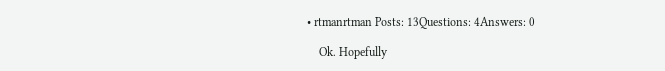• rtmanrtman Posts: 13Questions: 4Answers: 0

    Ok. Hopefully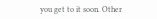you get to it soon. Other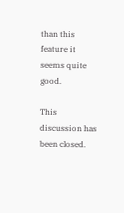than this feature it seems quite good.

This discussion has been closed.